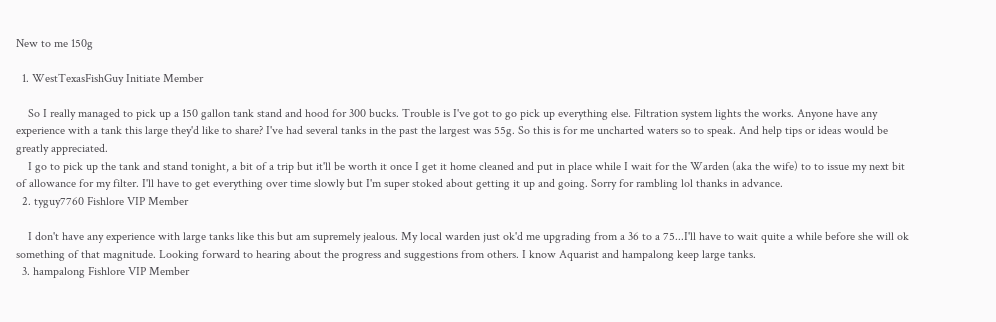New to me 150g

  1. WestTexasFishGuy Initiate Member

    So I really managed to pick up a 150 gallon tank stand and hood for 300 bucks. Trouble is I've got to go pick up everything else. Filtration system lights the works. Anyone have any experience with a tank this large they'd like to share? I've had several tanks in the past the largest was 55g. So this is for me uncharted waters so to speak. And help tips or ideas would be greatly appreciated.
    I go to pick up the tank and stand tonight, a bit of a trip but it'll be worth it once I get it home cleaned and put in place while I wait for the Warden (aka the wife) to to issue my next bit of allowance for my filter. I'll have to get everything over time slowly but I'm super stoked about getting it up and going. Sorry for rambling lol thanks in advance.
  2. tyguy7760 Fishlore VIP Member

    I don't have any experience with large tanks like this but am supremely jealous. My local warden just ok'd me upgrading from a 36 to a 75...I'll have to wait quite a while before she will ok something of that magnitude. Looking forward to hearing about the progress and suggestions from others. I know Aquarist and hampalong keep large tanks.
  3. hampalong Fishlore VIP Member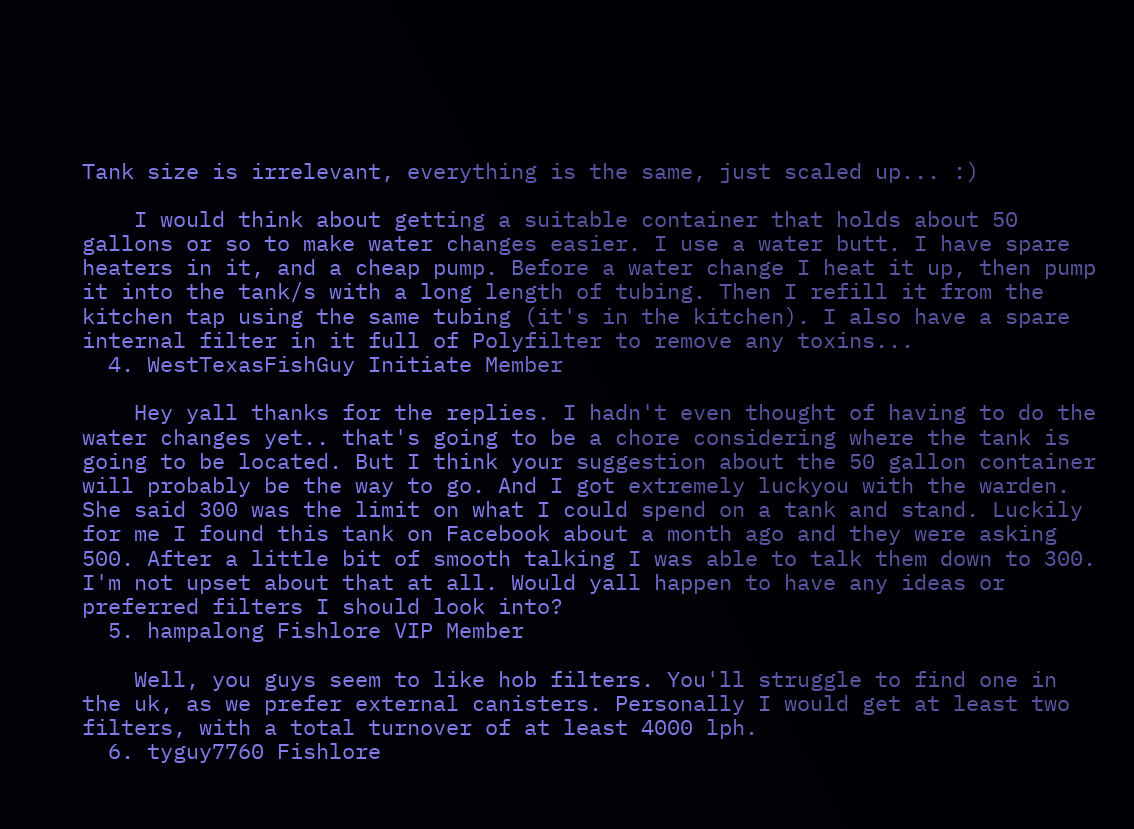Tank size is irrelevant, everything is the same, just scaled up... :)

    I would think about getting a suitable container that holds about 50 gallons or so to make water changes easier. I use a water butt. I have spare heaters in it, and a cheap pump. Before a water change I heat it up, then pump it into the tank/s with a long length of tubing. Then I refill it from the kitchen tap using the same tubing (it's in the kitchen). I also have a spare internal filter in it full of Polyfilter to remove any toxins...
  4. WestTexasFishGuy Initiate Member

    Hey yall thanks for the replies. I hadn't even thought of having to do the water changes yet.. that's going to be a chore considering where the tank is going to be located. But I think your suggestion about the 50 gallon container will probably be the way to go. And I got extremely luckyou with the warden. She said 300 was the limit on what I could spend on a tank and stand. Luckily for me I found this tank on Facebook about a month ago and they were asking 500. After a little bit of smooth talking I was able to talk them down to 300. I'm not upset about that at all. Would yall happen to have any ideas or preferred filters I should look into?
  5. hampalong Fishlore VIP Member

    Well, you guys seem to like hob filters. You'll struggle to find one in the uk, as we prefer external canisters. Personally I would get at least two filters, with a total turnover of at least 4000 lph.
  6. tyguy7760 Fishlore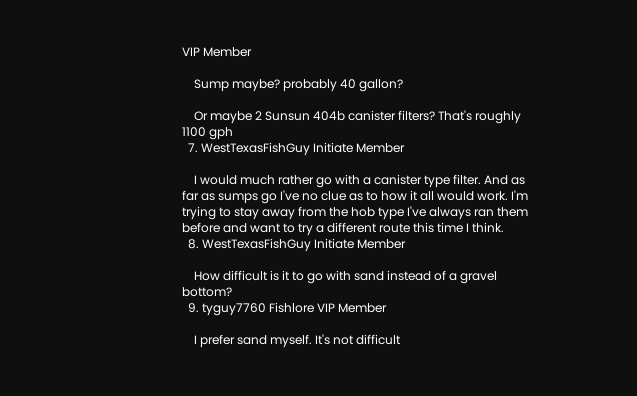VIP Member

    Sump maybe? probably 40 gallon?

    Or maybe 2 Sunsun 404b canister filters? That's roughly 1100 gph
  7. WestTexasFishGuy Initiate Member

    I would much rather go with a canister type filter. And as far as sumps go I've no clue as to how it all would work. I'm trying to stay away from the hob type I've always ran them before and want to try a different route this time I think.
  8. WestTexasFishGuy Initiate Member

    How difficult is it to go with sand instead of a gravel bottom?
  9. tyguy7760 Fishlore VIP Member

    I prefer sand myself. It's not difficult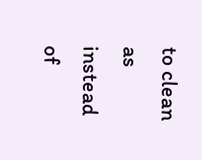to clean as instead of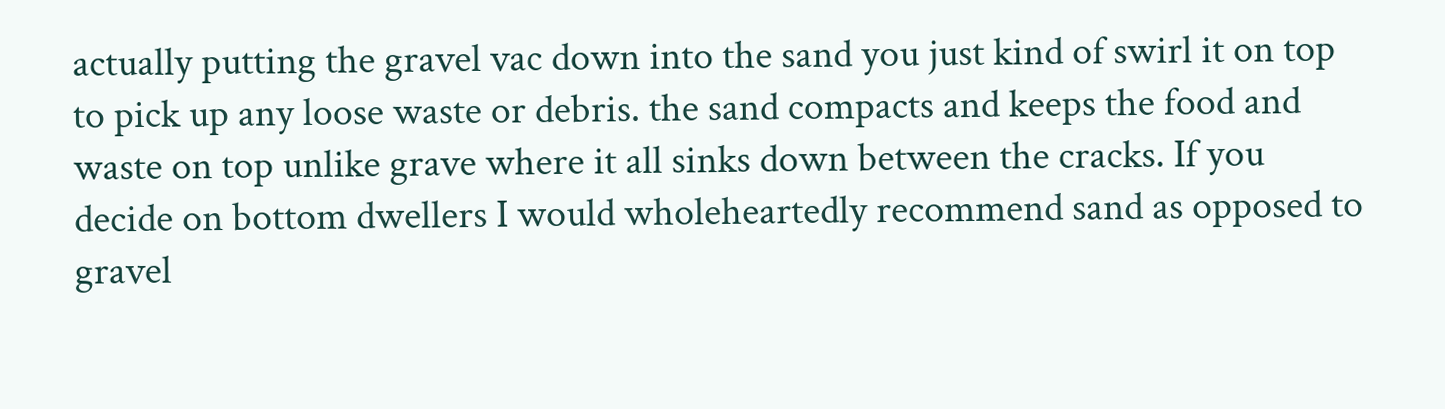actually putting the gravel vac down into the sand you just kind of swirl it on top to pick up any loose waste or debris. the sand compacts and keeps the food and waste on top unlike grave where it all sinks down between the cracks. If you decide on bottom dwellers I would wholeheartedly recommend sand as opposed to gravel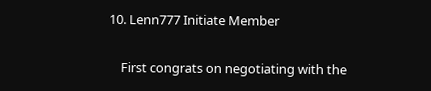10. Lenn777 Initiate Member

    First congrats on negotiating with the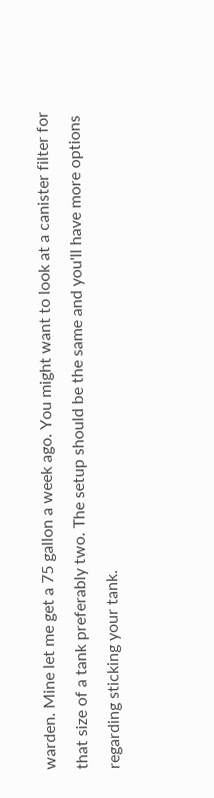warden. Mine let me get a 75 gallon a week ago. You might want to look at a canister filter for that size of a tank preferably two. The setup should be the same and you'll have more options regarding sticking your tank.